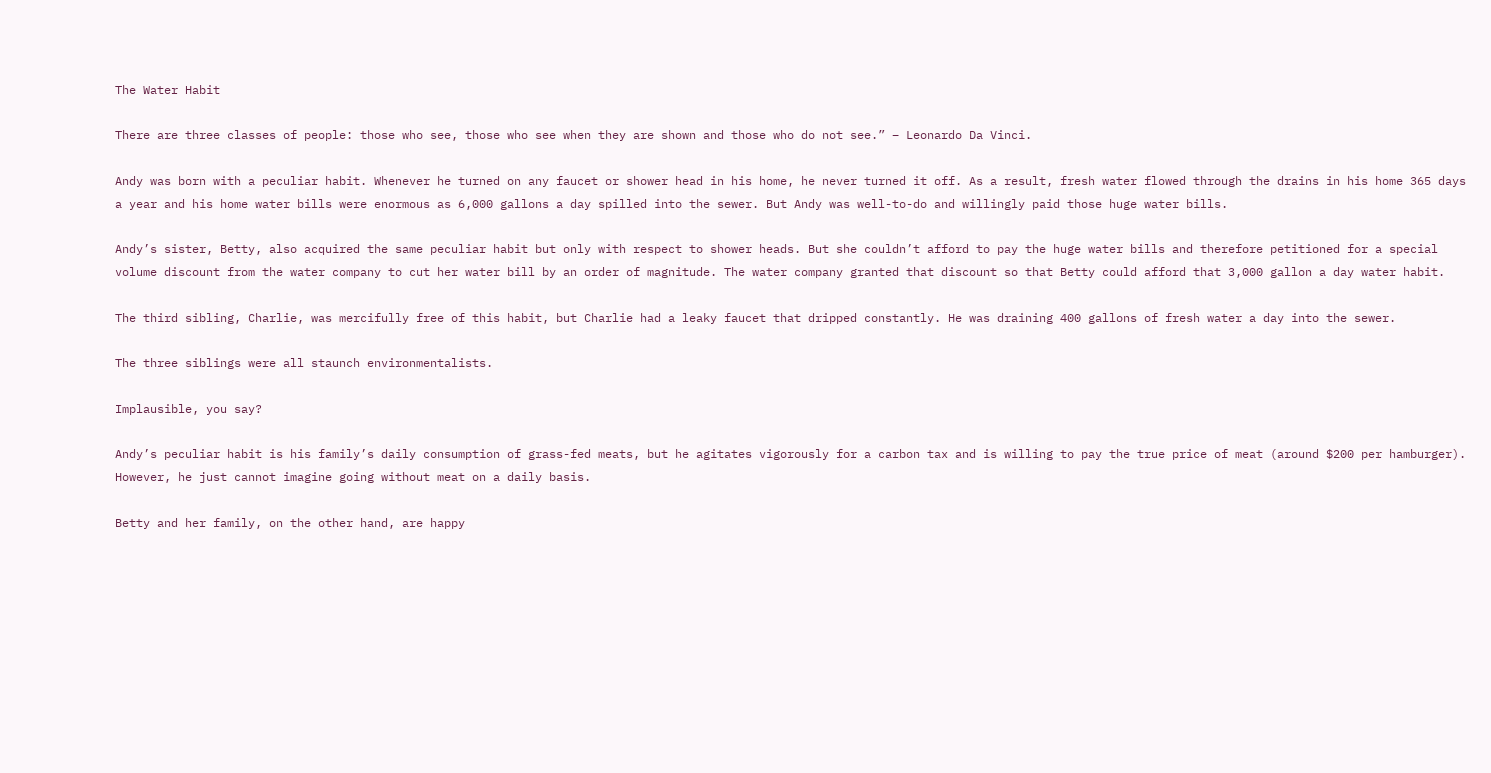The Water Habit

There are three classes of people: those who see, those who see when they are shown and those who do not see.” – Leonardo Da Vinci.

Andy was born with a peculiar habit. Whenever he turned on any faucet or shower head in his home, he never turned it off. As a result, fresh water flowed through the drains in his home 365 days a year and his home water bills were enormous as 6,000 gallons a day spilled into the sewer. But Andy was well-to-do and willingly paid those huge water bills.

Andy’s sister, Betty, also acquired the same peculiar habit but only with respect to shower heads. But she couldn’t afford to pay the huge water bills and therefore petitioned for a special volume discount from the water company to cut her water bill by an order of magnitude. The water company granted that discount so that Betty could afford that 3,000 gallon a day water habit.

The third sibling, Charlie, was mercifully free of this habit, but Charlie had a leaky faucet that dripped constantly. He was draining 400 gallons of fresh water a day into the sewer.

The three siblings were all staunch environmentalists.

Implausible, you say?

Andy’s peculiar habit is his family’s daily consumption of grass-fed meats, but he agitates vigorously for a carbon tax and is willing to pay the true price of meat (around $200 per hamburger). However, he just cannot imagine going without meat on a daily basis.

Betty and her family, on the other hand, are happy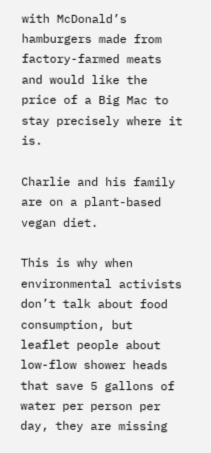with McDonald’s hamburgers made from factory-farmed meats and would like the price of a Big Mac to stay precisely where it is.

Charlie and his family are on a plant-based vegan diet.

This is why when environmental activists don’t talk about food consumption, but leaflet people about low-flow shower heads that save 5 gallons of water per person per day, they are missing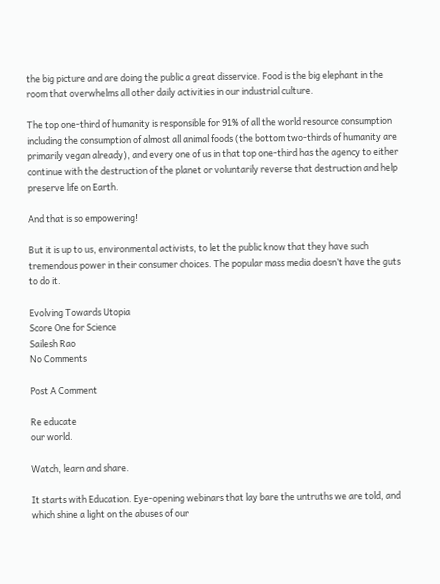the big picture and are doing the public a great disservice. Food is the big elephant in the room that overwhelms all other daily activities in our industrial culture.

The top one-third of humanity is responsible for 91% of all the world resource consumption including the consumption of almost all animal foods (the bottom two-thirds of humanity are primarily vegan already), and every one of us in that top one-third has the agency to either continue with the destruction of the planet or voluntarily reverse that destruction and help preserve life on Earth.

And that is so empowering!

But it is up to us, environmental activists, to let the public know that they have such tremendous power in their consumer choices. The popular mass media doesn’t have the guts to do it.

Evolving Towards Utopia
Score One for Science
Sailesh Rao
No Comments

Post A Comment

Re educate
our world.

Watch, learn and share.

It starts with Education. Eye-opening webinars that lay bare the untruths we are told, and which shine a light on the abuses of our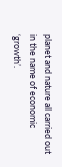planet and nature all carried out in the name of economic ‘growth’.